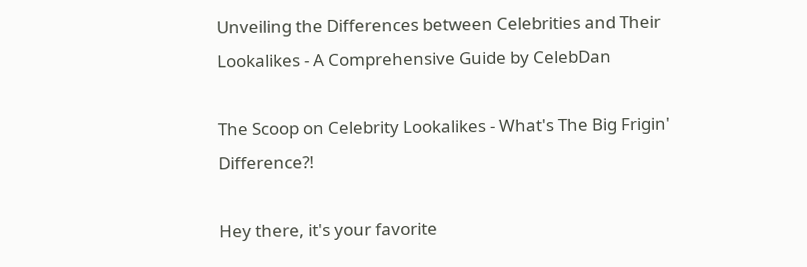Unveiling the Differences between Celebrities and Their Lookalikes - A Comprehensive Guide by CelebDan

The Scoop on Celebrity Lookalikes - What's The Big Frigin' Difference?!

Hey there, it's your favorite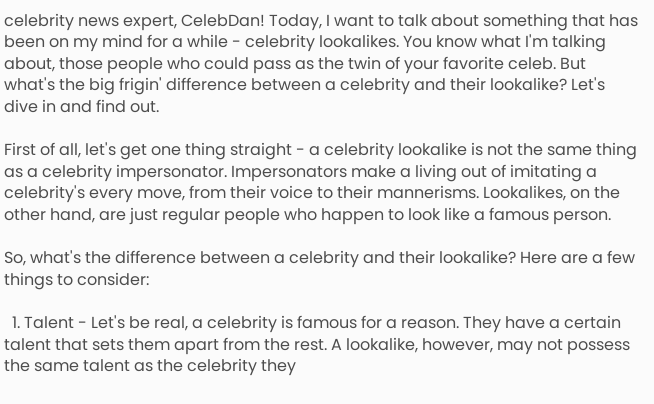celebrity news expert, CelebDan! Today, I want to talk about something that has been on my mind for a while - celebrity lookalikes. You know what I'm talking about, those people who could pass as the twin of your favorite celeb. But what's the big frigin' difference between a celebrity and their lookalike? Let's dive in and find out.

First of all, let's get one thing straight - a celebrity lookalike is not the same thing as a celebrity impersonator. Impersonators make a living out of imitating a celebrity's every move, from their voice to their mannerisms. Lookalikes, on the other hand, are just regular people who happen to look like a famous person.

So, what's the difference between a celebrity and their lookalike? Here are a few things to consider:

  1. Talent - Let's be real, a celebrity is famous for a reason. They have a certain talent that sets them apart from the rest. A lookalike, however, may not possess the same talent as the celebrity they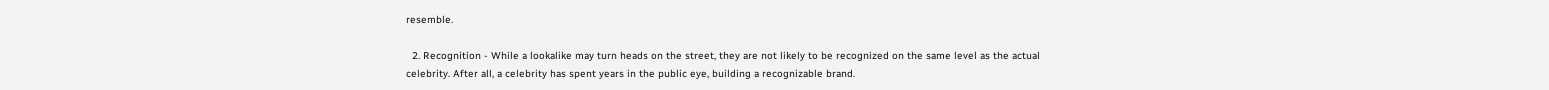resemble.

  2. Recognition - While a lookalike may turn heads on the street, they are not likely to be recognized on the same level as the actual celebrity. After all, a celebrity has spent years in the public eye, building a recognizable brand.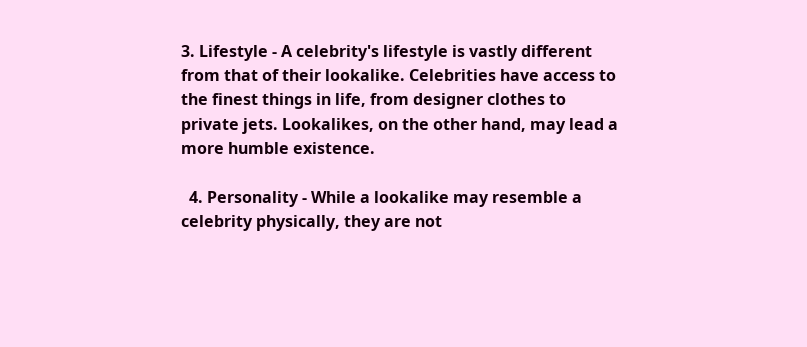3. Lifestyle - A celebrity's lifestyle is vastly different from that of their lookalike. Celebrities have access to the finest things in life, from designer clothes to private jets. Lookalikes, on the other hand, may lead a more humble existence.

  4. Personality - While a lookalike may resemble a celebrity physically, they are not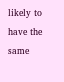likely to have the same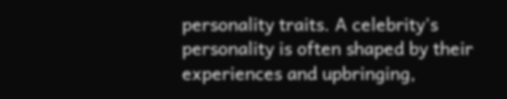personality traits. A celebrity's personality is often shaped by their experiences and upbringing,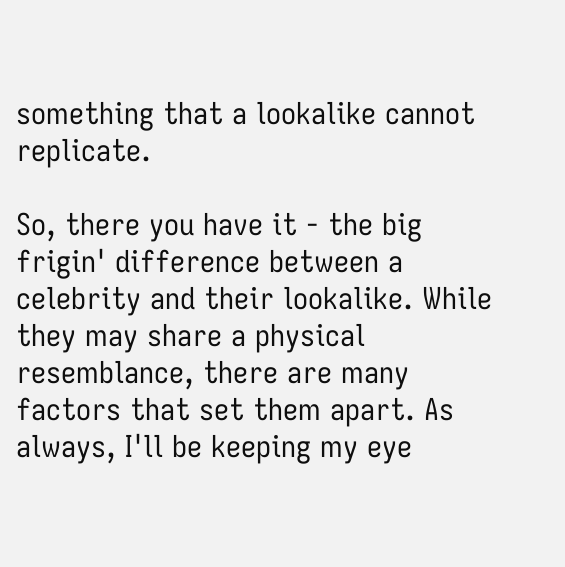something that a lookalike cannot replicate.

So, there you have it - the big frigin' difference between a celebrity and their lookalike. While they may share a physical resemblance, there are many factors that set them apart. As always, I'll be keeping my eye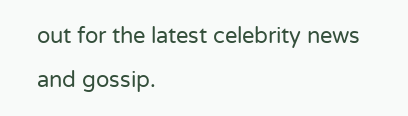out for the latest celebrity news and gossip.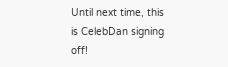Until next time, this is CelebDan signing off!